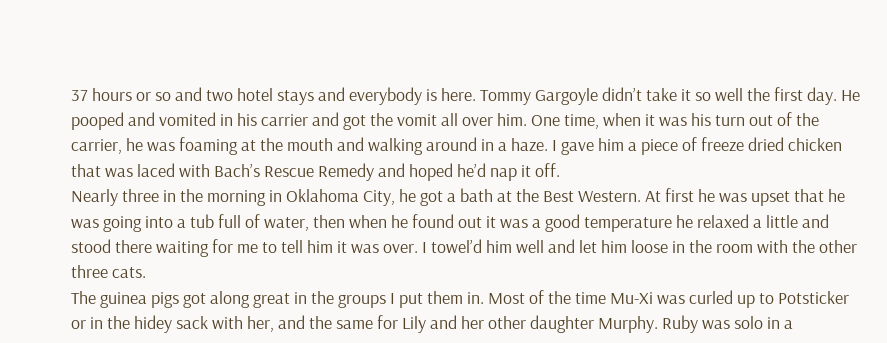37 hours or so and two hotel stays and everybody is here. Tommy Gargoyle didn’t take it so well the first day. He pooped and vomited in his carrier and got the vomit all over him. One time, when it was his turn out of the carrier, he was foaming at the mouth and walking around in a haze. I gave him a piece of freeze dried chicken that was laced with Bach’s Rescue Remedy and hoped he’d nap it off.
Nearly three in the morning in Oklahoma City, he got a bath at the Best Western. At first he was upset that he was going into a tub full of water, then when he found out it was a good temperature he relaxed a little and stood there waiting for me to tell him it was over. I towel’d him well and let him loose in the room with the other three cats.
The guinea pigs got along great in the groups I put them in. Most of the time Mu-Xi was curled up to Potsticker or in the hidey sack with her, and the same for Lily and her other daughter Murphy. Ruby was solo in a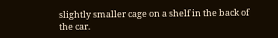slightly smaller cage on a shelf in the back of the car.